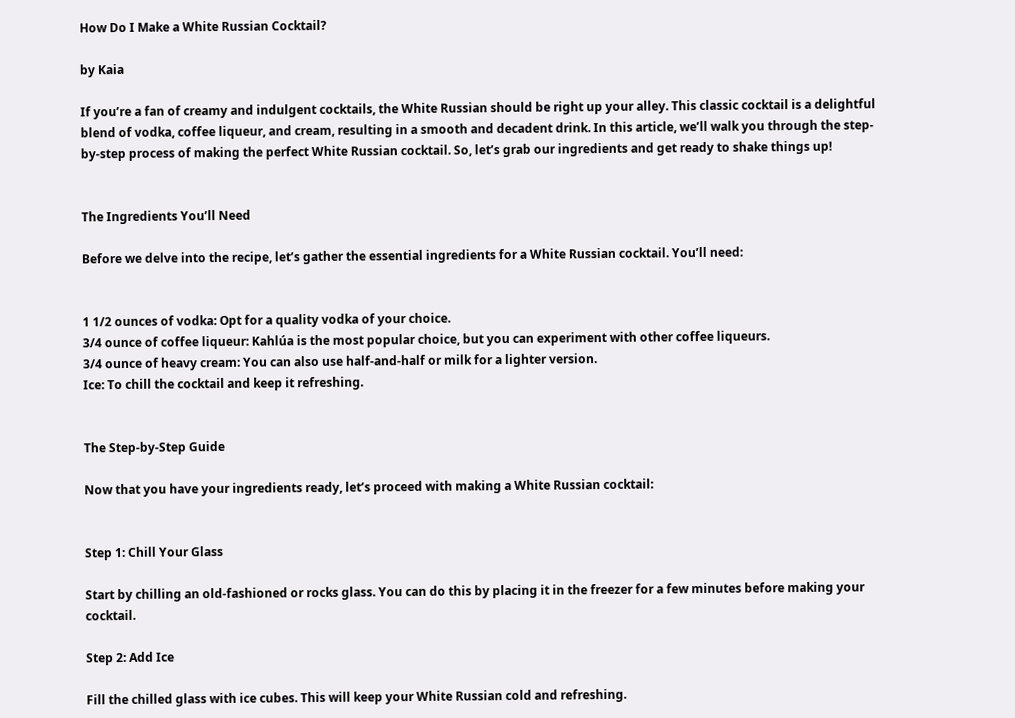How Do I Make a White Russian Cocktail?

by Kaia

If you’re a fan of creamy and indulgent cocktails, the White Russian should be right up your alley. This classic cocktail is a delightful blend of vodka, coffee liqueur, and cream, resulting in a smooth and decadent drink. In this article, we’ll walk you through the step-by-step process of making the perfect White Russian cocktail. So, let’s grab our ingredients and get ready to shake things up!


The Ingredients You’ll Need

Before we delve into the recipe, let’s gather the essential ingredients for a White Russian cocktail. You’ll need:


1 1/2 ounces of vodka: Opt for a quality vodka of your choice.
3/4 ounce of coffee liqueur: Kahlúa is the most popular choice, but you can experiment with other coffee liqueurs.
3/4 ounce of heavy cream: You can also use half-and-half or milk for a lighter version.
Ice: To chill the cocktail and keep it refreshing.


The Step-by-Step Guide

Now that you have your ingredients ready, let’s proceed with making a White Russian cocktail:


Step 1: Chill Your Glass

Start by chilling an old-fashioned or rocks glass. You can do this by placing it in the freezer for a few minutes before making your cocktail.

Step 2: Add Ice

Fill the chilled glass with ice cubes. This will keep your White Russian cold and refreshing.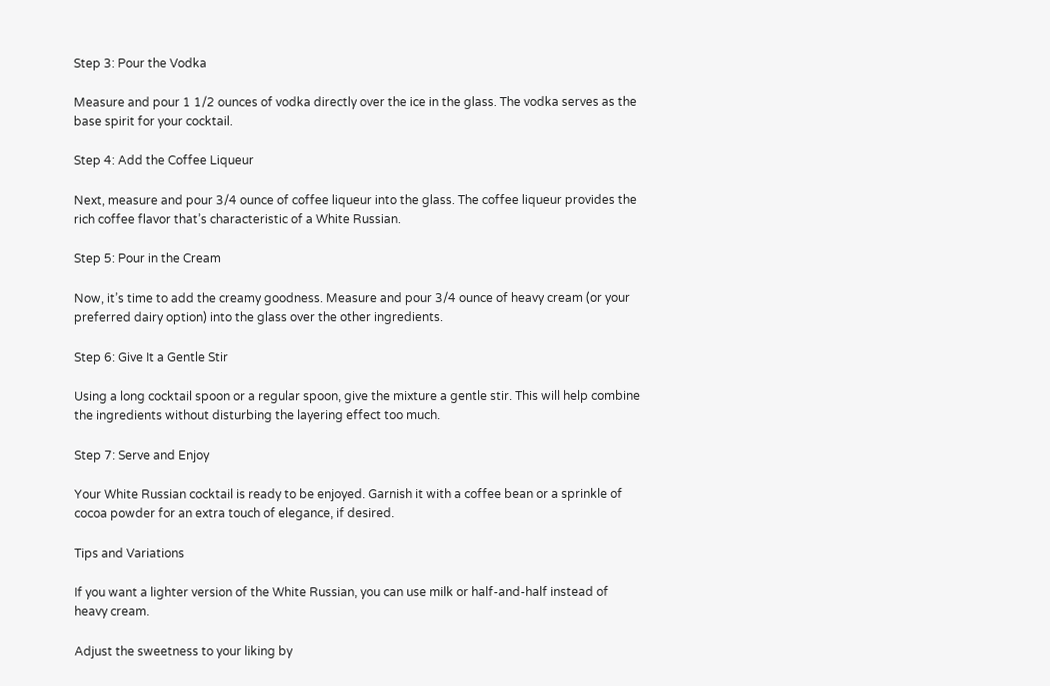Step 3: Pour the Vodka

Measure and pour 1 1/2 ounces of vodka directly over the ice in the glass. The vodka serves as the base spirit for your cocktail.

Step 4: Add the Coffee Liqueur

Next, measure and pour 3/4 ounce of coffee liqueur into the glass. The coffee liqueur provides the rich coffee flavor that’s characteristic of a White Russian.

Step 5: Pour in the Cream

Now, it’s time to add the creamy goodness. Measure and pour 3/4 ounce of heavy cream (or your preferred dairy option) into the glass over the other ingredients.

Step 6: Give It a Gentle Stir

Using a long cocktail spoon or a regular spoon, give the mixture a gentle stir. This will help combine the ingredients without disturbing the layering effect too much.

Step 7: Serve and Enjoy

Your White Russian cocktail is ready to be enjoyed. Garnish it with a coffee bean or a sprinkle of cocoa powder for an extra touch of elegance, if desired.

Tips and Variations

If you want a lighter version of the White Russian, you can use milk or half-and-half instead of heavy cream.

Adjust the sweetness to your liking by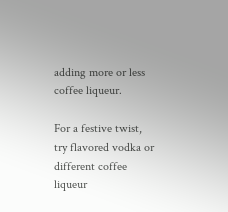adding more or less coffee liqueur.

For a festive twist, try flavored vodka or different coffee liqueur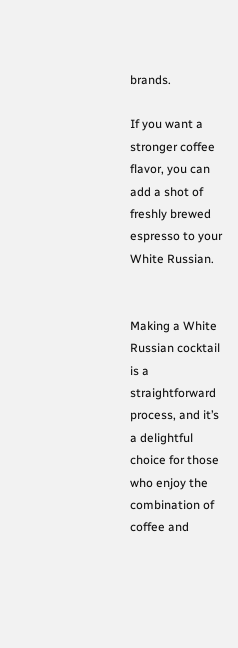brands.

If you want a stronger coffee flavor, you can add a shot of freshly brewed espresso to your White Russian.


Making a White Russian cocktail is a straightforward process, and it’s a delightful choice for those who enjoy the combination of coffee and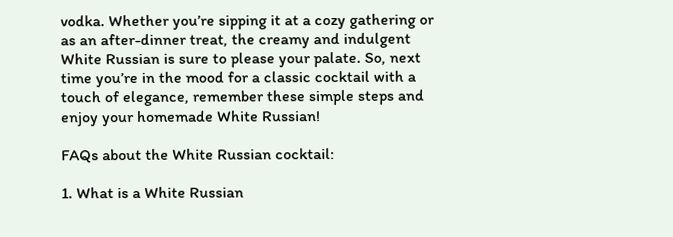vodka. Whether you’re sipping it at a cozy gathering or as an after-dinner treat, the creamy and indulgent White Russian is sure to please your palate. So, next time you’re in the mood for a classic cocktail with a touch of elegance, remember these simple steps and enjoy your homemade White Russian!

FAQs about the White Russian cocktail:

1. What is a White Russian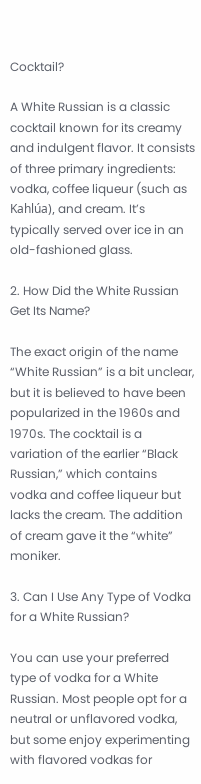Cocktail?

A White Russian is a classic cocktail known for its creamy and indulgent flavor. It consists of three primary ingredients: vodka, coffee liqueur (such as Kahlúa), and cream. It’s typically served over ice in an old-fashioned glass.

2. How Did the White Russian Get Its Name?

The exact origin of the name “White Russian” is a bit unclear, but it is believed to have been popularized in the 1960s and 1970s. The cocktail is a variation of the earlier “Black Russian,” which contains vodka and coffee liqueur but lacks the cream. The addition of cream gave it the “white” moniker.

3. Can I Use Any Type of Vodka for a White Russian?

You can use your preferred type of vodka for a White Russian. Most people opt for a neutral or unflavored vodka, but some enjoy experimenting with flavored vodkas for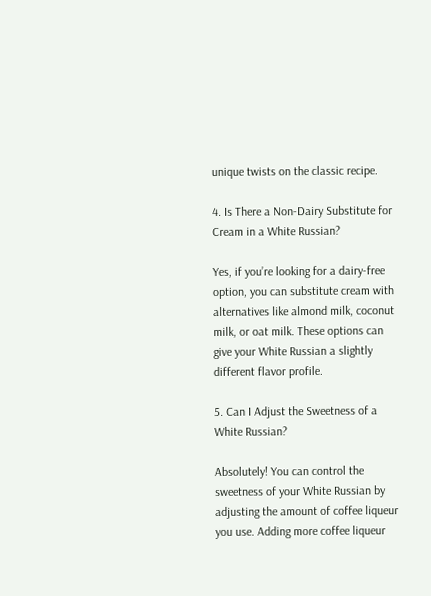unique twists on the classic recipe.

4. Is There a Non-Dairy Substitute for Cream in a White Russian?

Yes, if you’re looking for a dairy-free option, you can substitute cream with alternatives like almond milk, coconut milk, or oat milk. These options can give your White Russian a slightly different flavor profile.

5. Can I Adjust the Sweetness of a White Russian?

Absolutely! You can control the sweetness of your White Russian by adjusting the amount of coffee liqueur you use. Adding more coffee liqueur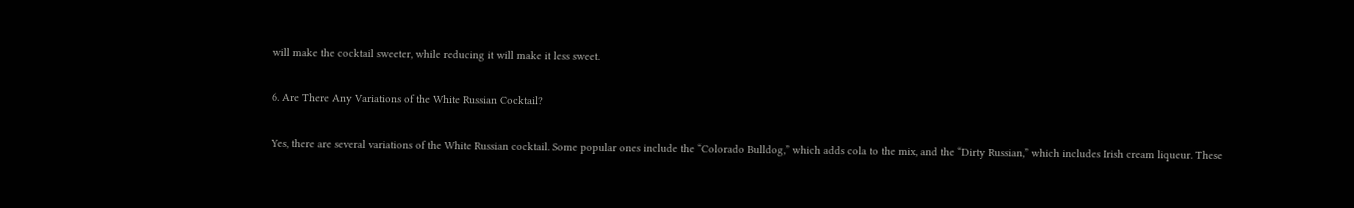will make the cocktail sweeter, while reducing it will make it less sweet.

6. Are There Any Variations of the White Russian Cocktail?

Yes, there are several variations of the White Russian cocktail. Some popular ones include the “Colorado Bulldog,” which adds cola to the mix, and the “Dirty Russian,” which includes Irish cream liqueur. These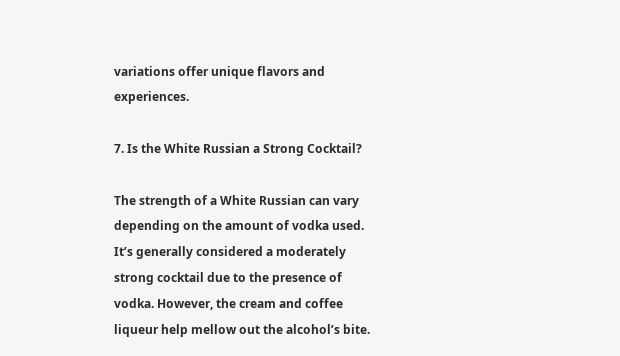variations offer unique flavors and experiences.

7. Is the White Russian a Strong Cocktail?

The strength of a White Russian can vary depending on the amount of vodka used. It’s generally considered a moderately strong cocktail due to the presence of vodka. However, the cream and coffee liqueur help mellow out the alcohol’s bite.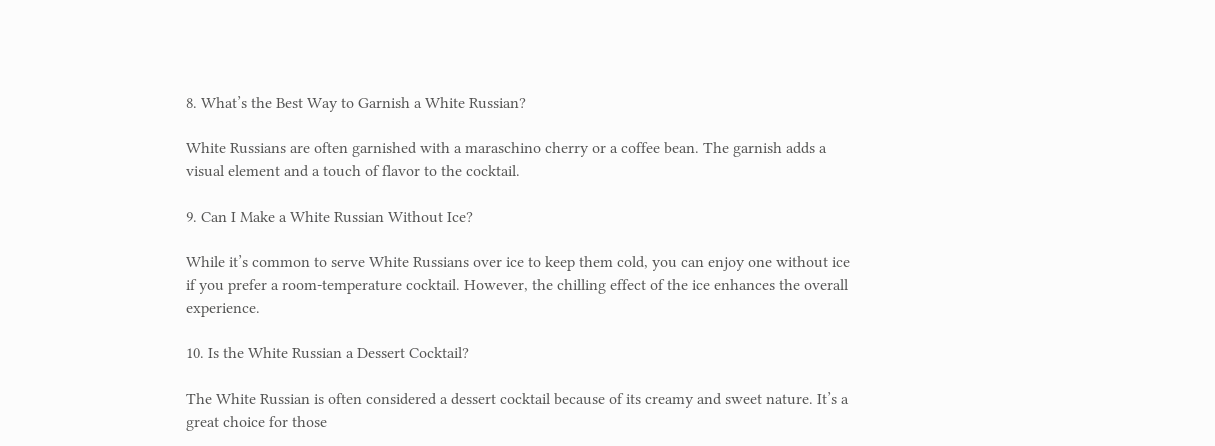8. What’s the Best Way to Garnish a White Russian?

White Russians are often garnished with a maraschino cherry or a coffee bean. The garnish adds a visual element and a touch of flavor to the cocktail.

9. Can I Make a White Russian Without Ice?

While it’s common to serve White Russians over ice to keep them cold, you can enjoy one without ice if you prefer a room-temperature cocktail. However, the chilling effect of the ice enhances the overall experience.

10. Is the White Russian a Dessert Cocktail?

The White Russian is often considered a dessert cocktail because of its creamy and sweet nature. It’s a great choice for those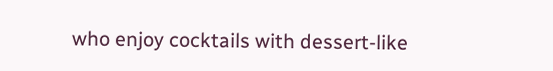who enjoy cocktails with dessert-like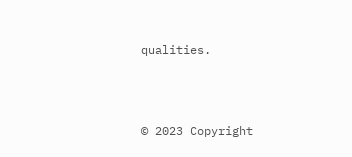qualities.



© 2023 Copyright